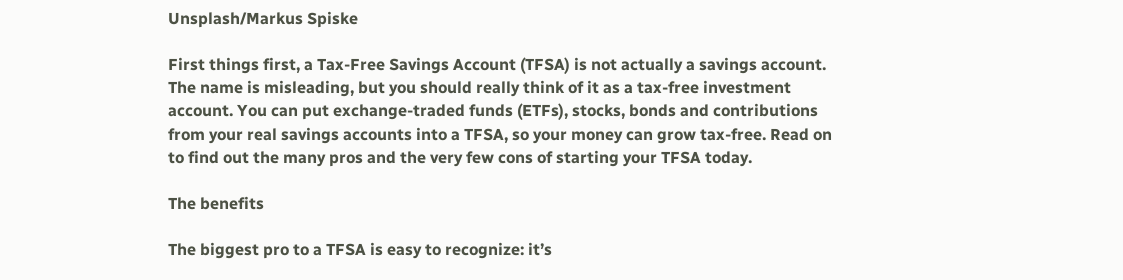Unsplash/Markus Spiske

First things first, a Tax-Free Savings Account (TFSA) is not actually a savings account. The name is misleading, but you should really think of it as a tax-free investment account. You can put exchange-traded funds (ETFs), stocks, bonds and contributions from your real savings accounts into a TFSA, so your money can grow tax-free. Read on to find out the many pros and the very few cons of starting your TFSA today.

The benefits

The biggest pro to a TFSA is easy to recognize: it’s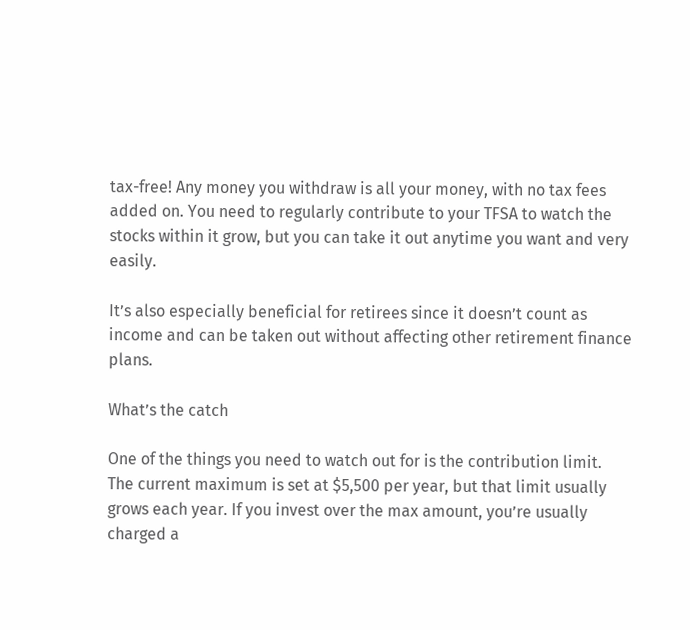tax-free! Any money you withdraw is all your money, with no tax fees added on. You need to regularly contribute to your TFSA to watch the stocks within it grow, but you can take it out anytime you want and very easily.

It’s also especially beneficial for retirees since it doesn’t count as income and can be taken out without affecting other retirement finance plans.

What’s the catch

One of the things you need to watch out for is the contribution limit. The current maximum is set at $5,500 per year, but that limit usually grows each year. If you invest over the max amount, you’re usually charged a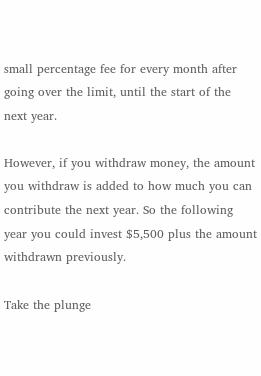small percentage fee for every month after going over the limit, until the start of the next year.

However, if you withdraw money, the amount you withdraw is added to how much you can contribute the next year. So the following year you could invest $5,500 plus the amount withdrawn previously.

Take the plunge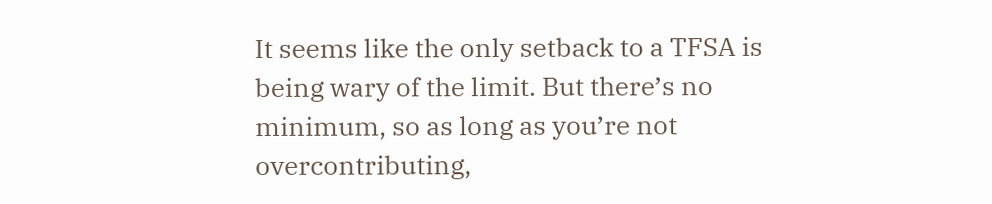It seems like the only setback to a TFSA is being wary of the limit. But there’s no minimum, so as long as you’re not overcontributing,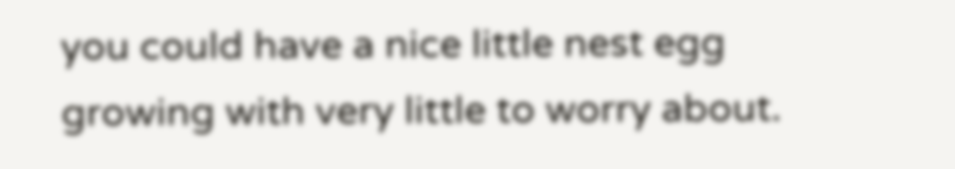you could have a nice little nest egg growing with very little to worry about.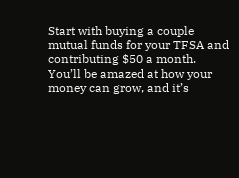Start with buying a couple mutual funds for your TFSA and contributing $50 a month. You’ll be amazed at how your money can grow, and it’s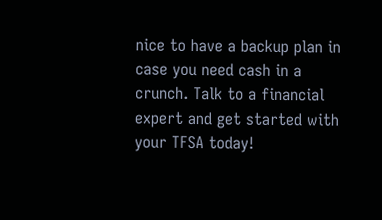nice to have a backup plan in case you need cash in a crunch. Talk to a financial expert and get started with your TFSA today!